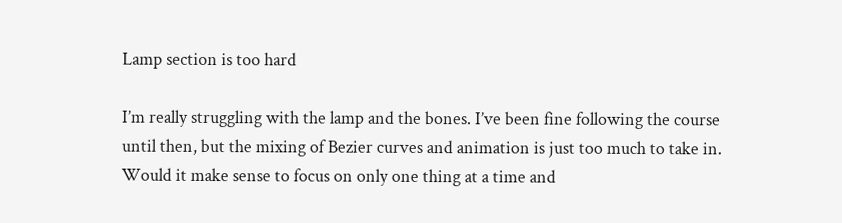Lamp section is too hard

I’m really struggling with the lamp and the bones. I’ve been fine following the course until then, but the mixing of Bezier curves and animation is just too much to take in. Would it make sense to focus on only one thing at a time and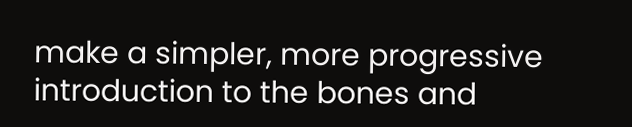make a simpler, more progressive introduction to the bones and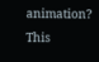animation? This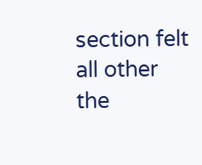section felt all other the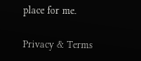place for me.

Privacy & Terms